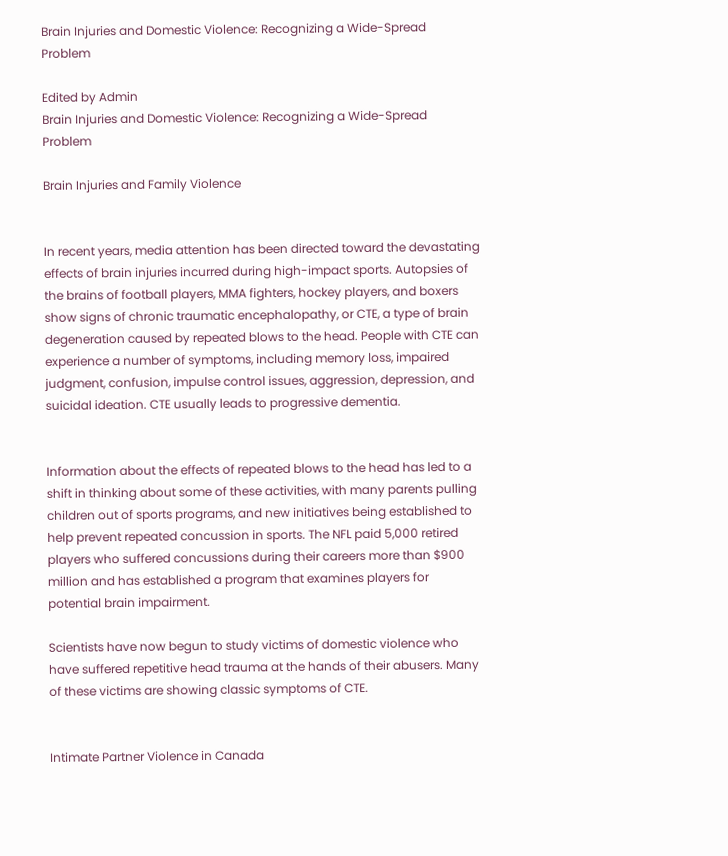Brain Injuries and Domestic Violence: Recognizing a Wide-Spread Problem

Edited by Admin
Brain Injuries and Domestic Violence: Recognizing a Wide-Spread Problem

Brain Injuries and Family Violence


In recent years, media attention has been directed toward the devastating effects of brain injuries incurred during high-impact sports. Autopsies of the brains of football players, MMA fighters, hockey players, and boxers show signs of chronic traumatic encephalopathy, or CTE, a type of brain degeneration caused by repeated blows to the head. People with CTE can experience a number of symptoms, including memory loss, impaired judgment, confusion, impulse control issues, aggression, depression, and suicidal ideation. CTE usually leads to progressive dementia.


Information about the effects of repeated blows to the head has led to a shift in thinking about some of these activities, with many parents pulling children out of sports programs, and new initiatives being established to help prevent repeated concussion in sports. The NFL paid 5,000 retired players who suffered concussions during their careers more than $900 million and has established a program that examines players for potential brain impairment.

Scientists have now begun to study victims of domestic violence who have suffered repetitive head trauma at the hands of their abusers. Many of these victims are showing classic symptoms of CTE.


Intimate Partner Violence in Canada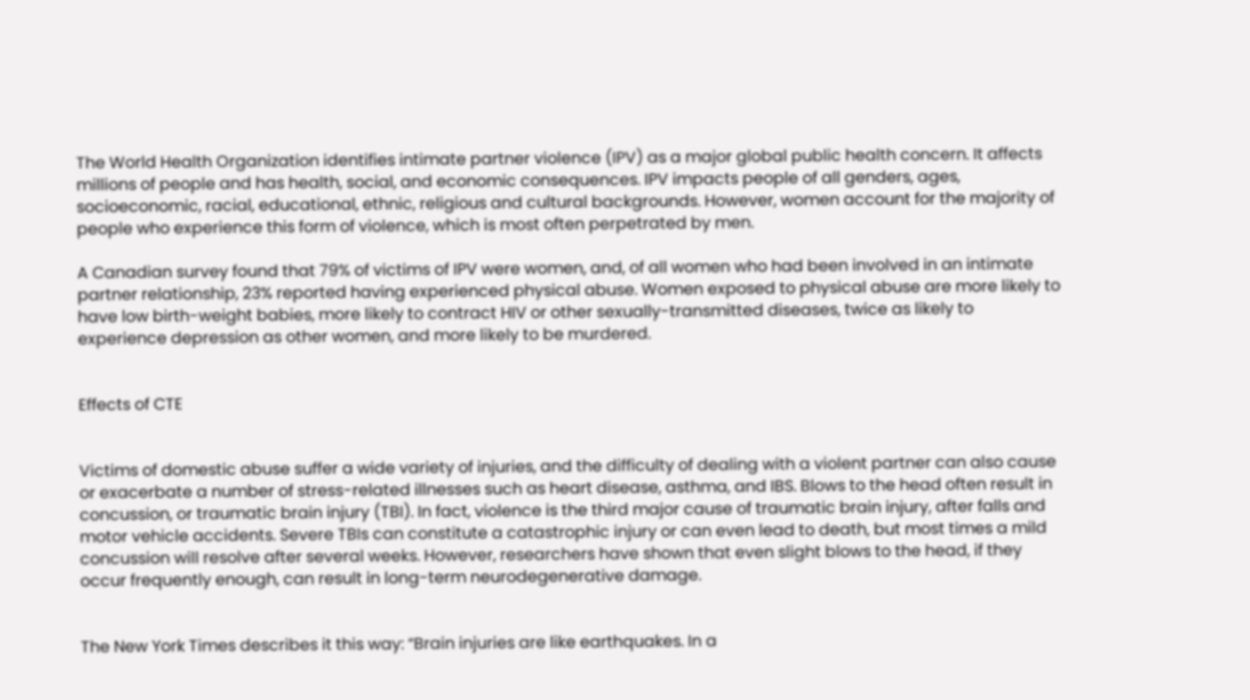The World Health Organization identifies intimate partner violence (IPV) as a major global public health concern. It affects millions of people and has health, social, and economic consequences. IPV impacts people of all genders, ages, socioeconomic, racial, educational, ethnic, religious and cultural backgrounds. However, women account for the majority of people who experience this form of violence, which is most often perpetrated by men.

A Canadian survey found that 79% of victims of IPV were women, and, of all women who had been involved in an intimate partner relationship, 23% reported having experienced physical abuse. Women exposed to physical abuse are more likely to have low birth-weight babies, more likely to contract HIV or other sexually-transmitted diseases, twice as likely to experience depression as other women, and more likely to be murdered.


Effects of CTE


Victims of domestic abuse suffer a wide variety of injuries, and the difficulty of dealing with a violent partner can also cause or exacerbate a number of stress-related illnesses such as heart disease, asthma, and IBS. Blows to the head often result in concussion, or traumatic brain injury (TBI). In fact, violence is the third major cause of traumatic brain injury, after falls and motor vehicle accidents. Severe TBIs can constitute a catastrophic injury or can even lead to death, but most times a mild concussion will resolve after several weeks. However, researchers have shown that even slight blows to the head, if they occur frequently enough, can result in long-term neurodegenerative damage.


The New York Times describes it this way: “Brain injuries are like earthquakes. In a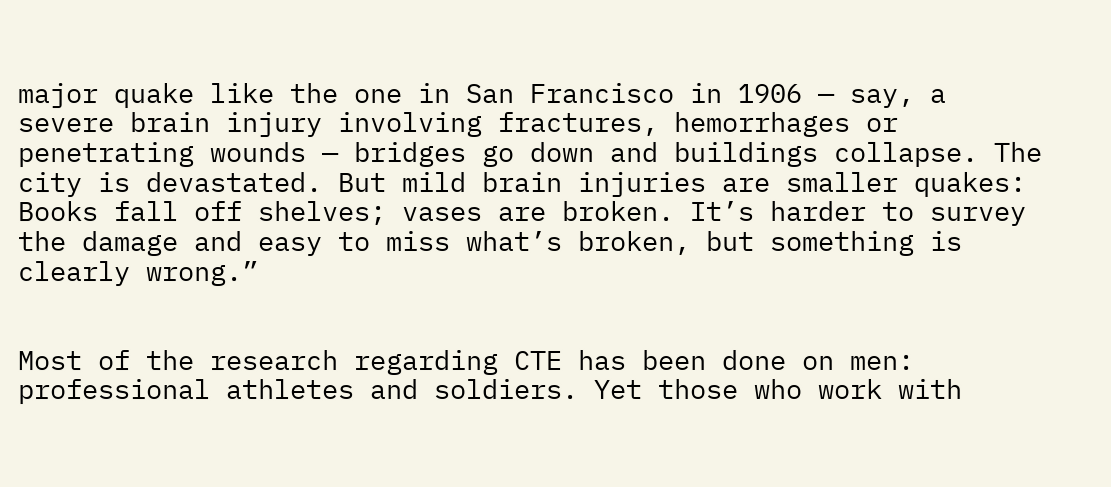major quake like the one in San Francisco in 1906 — say, a severe brain injury involving fractures, hemorrhages or penetrating wounds — bridges go down and buildings collapse. The city is devastated. But mild brain injuries are smaller quakes: Books fall off shelves; vases are broken. It’s harder to survey the damage and easy to miss what’s broken, but something is clearly wrong.”


Most of the research regarding CTE has been done on men: professional athletes and soldiers. Yet those who work with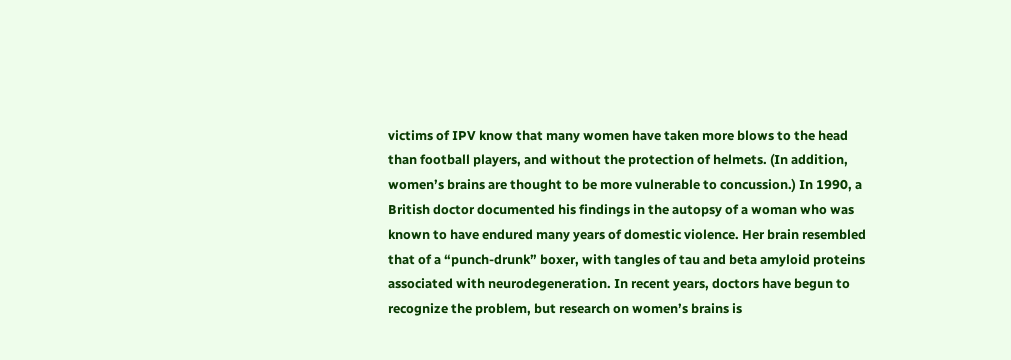victims of IPV know that many women have taken more blows to the head than football players, and without the protection of helmets. (In addition, women’s brains are thought to be more vulnerable to concussion.) In 1990, a British doctor documented his findings in the autopsy of a woman who was known to have endured many years of domestic violence. Her brain resembled that of a “punch-drunk” boxer, with tangles of tau and beta amyloid proteins associated with neurodegeneration. In recent years, doctors have begun to recognize the problem, but research on women’s brains is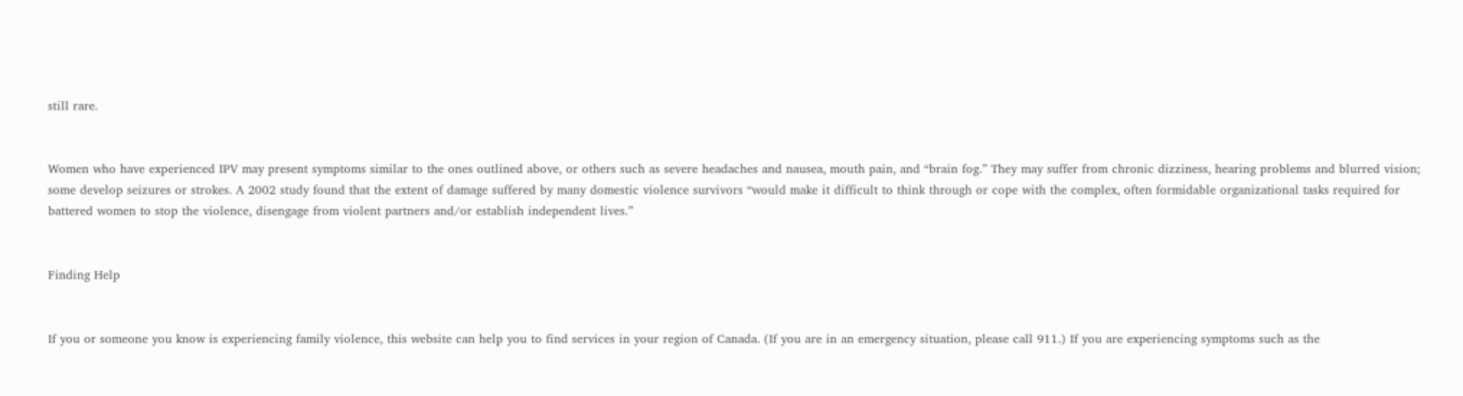still rare.


Women who have experienced IPV may present symptoms similar to the ones outlined above, or others such as severe headaches and nausea, mouth pain, and “brain fog.” They may suffer from chronic dizziness, hearing problems and blurred vision; some develop seizures or strokes. A 2002 study found that the extent of damage suffered by many domestic violence survivors “would make it difficult to think through or cope with the complex, often formidable organizational tasks required for battered women to stop the violence, disengage from violent partners and/or establish independent lives.”


Finding Help


If you or someone you know is experiencing family violence, this website can help you to find services in your region of Canada. (If you are in an emergency situation, please call 911.) If you are experiencing symptoms such as the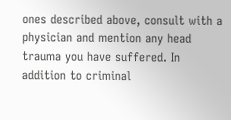ones described above, consult with a physician and mention any head trauma you have suffered. In addition to criminal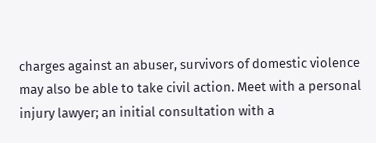charges against an abuser, survivors of domestic violence may also be able to take civil action. Meet with a personal injury lawyer; an initial consultation with a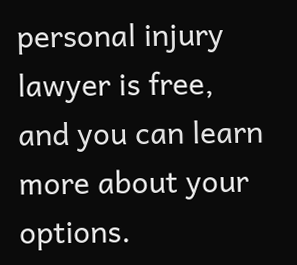personal injury lawyer is free, and you can learn more about your options.